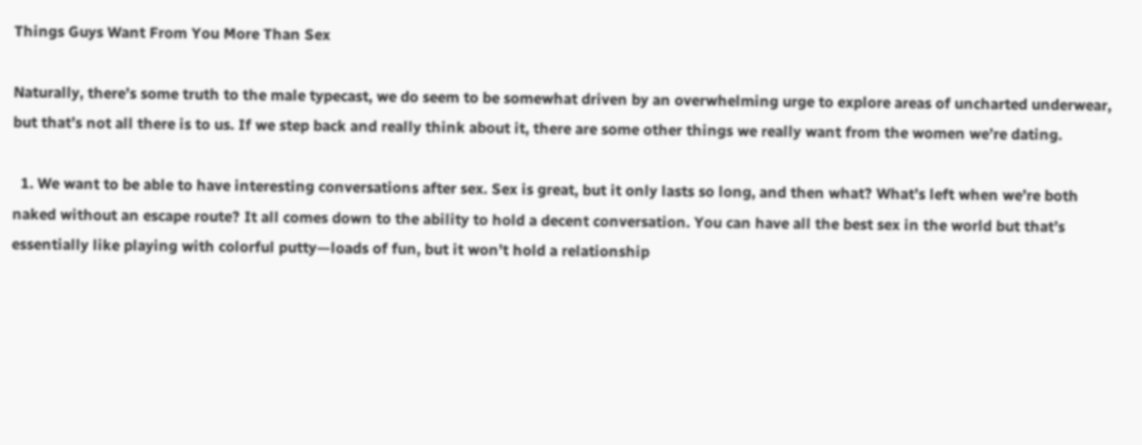Things Guys Want From You More Than Sex

Naturally, there’s some truth to the male typecast, we do seem to be somewhat driven by an overwhelming urge to explore areas of uncharted underwear, but that’s not all there is to us. If we step back and really think about it, there are some other things we really want from the women we’re dating.

  1. We want to be able to have interesting conversations after sex. Sex is great, but it only lasts so long, and then what? What’s left when we’re both naked without an escape route? It all comes down to the ability to hold a decent conversation. You can have all the best sex in the world but that’s essentially like playing with colorful putty—loads of fun, but it won’t hold a relationship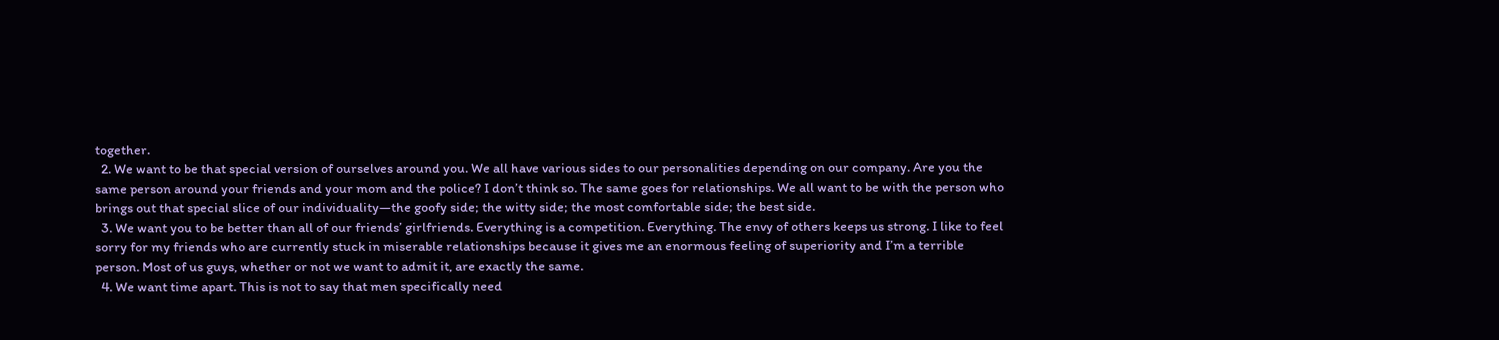together.
  2. We want to be that special version of ourselves around you. We all have various sides to our personalities depending on our company. Are you the same person around your friends and your mom and the police? I don’t think so. The same goes for relationships. We all want to be with the person who brings out that special slice of our individuality—the goofy side; the witty side; the most comfortable side; the best side.
  3. We want you to be better than all of our friends’ girlfriends. Everything is a competition. Everything. The envy of others keeps us strong. I like to feel sorry for my friends who are currently stuck in miserable relationships because it gives me an enormous feeling of superiority and I’m a terrible person. Most of us guys, whether or not we want to admit it, are exactly the same.
  4. We want time apart. This is not to say that men specifically need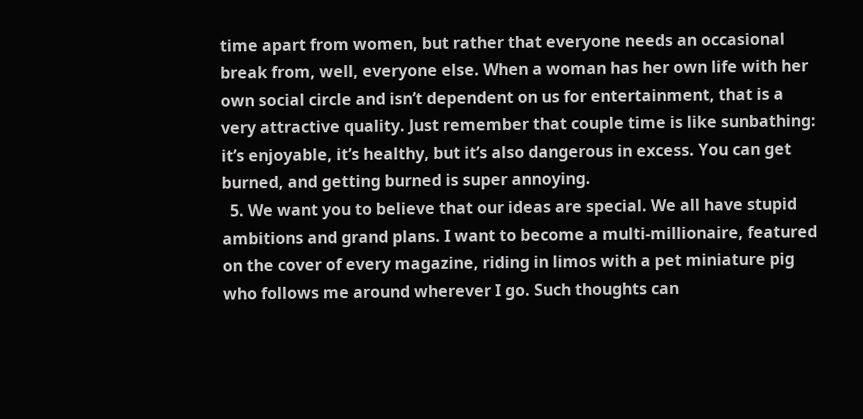time apart from women, but rather that everyone needs an occasional break from, well, everyone else. When a woman has her own life with her own social circle and isn’t dependent on us for entertainment, that is a very attractive quality. Just remember that couple time is like sunbathing: it’s enjoyable, it’s healthy, but it’s also dangerous in excess. You can get burned, and getting burned is super annoying.
  5. We want you to believe that our ideas are special. We all have stupid ambitions and grand plans. I want to become a multi-millionaire, featured on the cover of every magazine, riding in limos with a pet miniature pig who follows me around wherever I go. Such thoughts can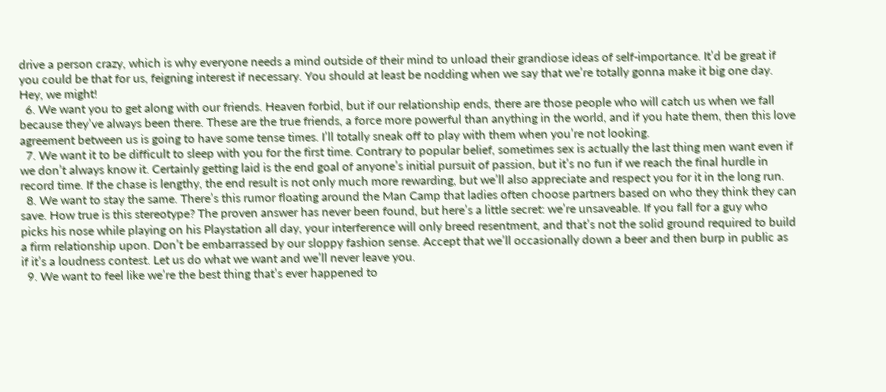drive a person crazy, which is why everyone needs a mind outside of their mind to unload their grandiose ideas of self-importance. It’d be great if you could be that for us, feigning interest if necessary. You should at least be nodding when we say that we’re totally gonna make it big one day. Hey, we might!
  6. We want you to get along with our friends. Heaven forbid, but if our relationship ends, there are those people who will catch us when we fall because they’ve always been there. These are the true friends, a force more powerful than anything in the world, and if you hate them, then this love agreement between us is going to have some tense times. I’ll totally sneak off to play with them when you’re not looking.
  7. We want it to be difficult to sleep with you for the first time. Contrary to popular belief, sometimes sex is actually the last thing men want even if we don’t always know it. Certainly getting laid is the end goal of anyone’s initial pursuit of passion, but it’s no fun if we reach the final hurdle in record time. If the chase is lengthy, the end result is not only much more rewarding, but we’ll also appreciate and respect you for it in the long run.
  8. We want to stay the same. There’s this rumor floating around the Man Camp that ladies often choose partners based on who they think they can save. How true is this stereotype? The proven answer has never been found, but here’s a little secret: we’re unsaveable. If you fall for a guy who picks his nose while playing on his Playstation all day, your interference will only breed resentment, and that’s not the solid ground required to build a firm relationship upon. Don’t be embarrassed by our sloppy fashion sense. Accept that we’ll occasionally down a beer and then burp in public as if it’s a loudness contest. Let us do what we want and we’ll never leave you.
  9. We want to feel like we’re the best thing that’s ever happened to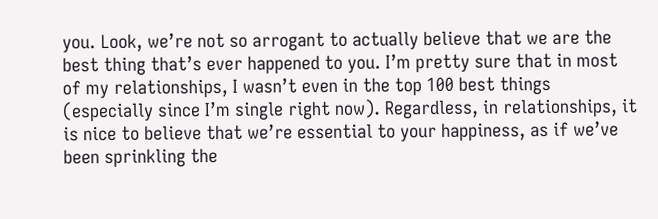you. Look, we’re not so arrogant to actually believe that we are the best thing that’s ever happened to you. I’m pretty sure that in most of my relationships, I wasn’t even in the top 100 best things (especially since I’m single right now). Regardless, in relationships, it is nice to believe that we’re essential to your happiness, as if we’ve been sprinkling the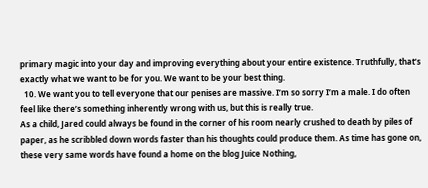primary magic into your day and improving everything about your entire existence. Truthfully, that’s exactly what we want to be for you. We want to be your best thing.
  10. We want you to tell everyone that our penises are massive. I’m so sorry I’m a male. I do often feel like there’s something inherently wrong with us, but this is really true.
As a child, Jared could always be found in the corner of his room nearly crushed to death by piles of paper, as he scribbled down words faster than his thoughts could produce them. As time has gone on, these very same words have found a home on the blog Juice Nothing,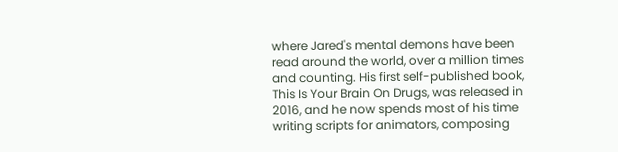where Jared's mental demons have been read around the world, over a million times and counting. His first self-published book, This Is Your Brain On Drugs, was released in 2016, and he now spends most of his time writing scripts for animators, composing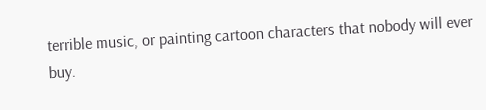terrible music, or painting cartoon characters that nobody will ever buy.